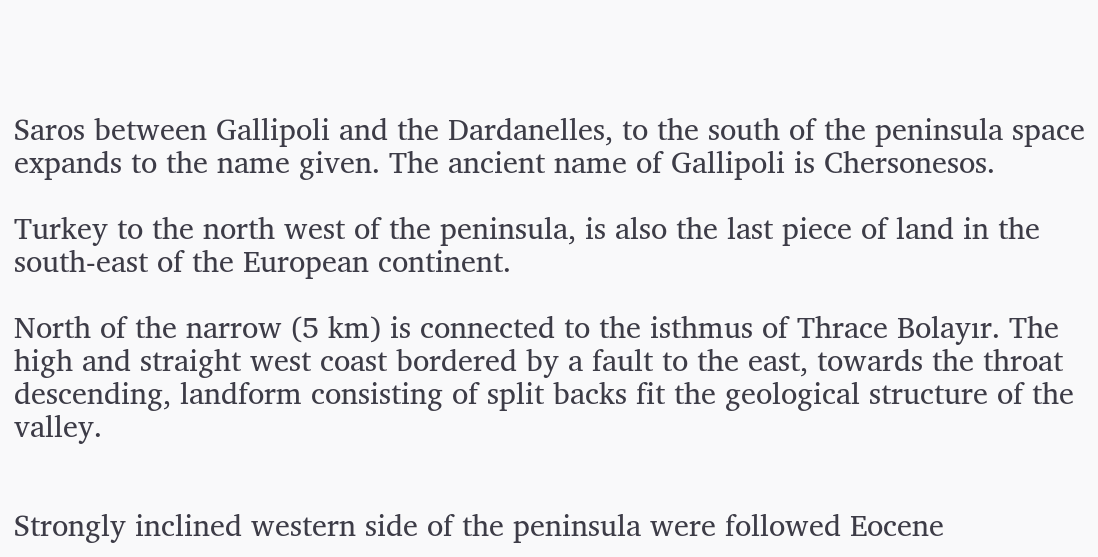Saros between Gallipoli and the Dardanelles, to the south of the peninsula space expands to the name given. The ancient name of Gallipoli is Chersonesos.

Turkey to the north west of the peninsula, is also the last piece of land in the south-east of the European continent.

North of the narrow (5 km) is connected to the isthmus of Thrace Bolayır. The high and straight west coast bordered by a fault to the east, towards the throat descending, landform consisting of split backs fit the geological structure of the valley.


Strongly inclined western side of the peninsula were followed Eocene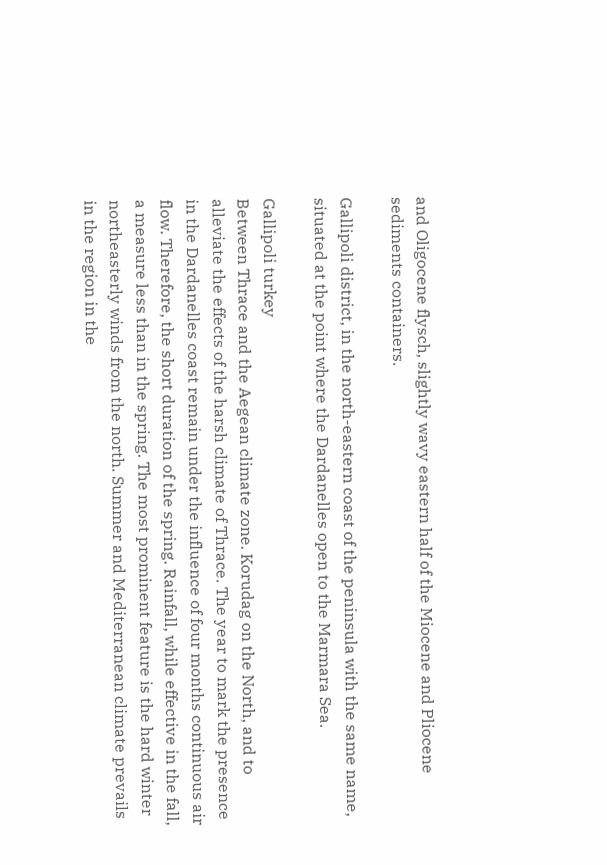and Oligocene flysch, slightly wavy eastern half of the Miocene and Pliocene sediments containers.

Gallipoli district, in the north-eastern coast of the peninsula with the same name, situated at the point where the Dardanelles open to the Marmara Sea.

Gallipoli turkey
Between Thrace and the Aegean climate zone. Korudag on the North, and to alleviate the effects of the harsh climate of Thrace. The year to mark the presence in the Dardanelles coast remain under the influence of four months continuous air flow. Therefore, the short duration of the spring. Rainfall, while effective in the fall, a measure less than in the spring. The most prominent feature is the hard winter northeasterly winds from the north. Summer and Mediterranean climate prevails in the region in the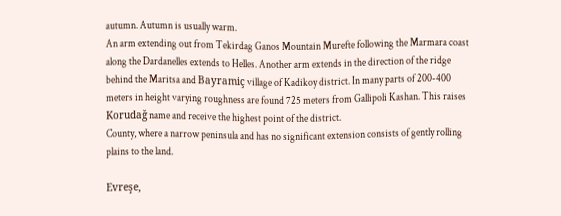autumn. Autumn is usually warm.
An arm extending out from Tekirdag Ganos Mountain Murefte following the Marmara coast along the Dardanelles extends to Helles. Another arm extends in the direction of the ridge behind the Maritsa and Bayramiç village of Kadikoy district. In many parts of 200-400 meters in height varying roughness are found 725 meters from Gallipoli Kashan. This raises Korudağ name and receive the highest point of the district.
County, where a narrow peninsula and has no significant extension consists of gently rolling plains to the land.

Evreşe,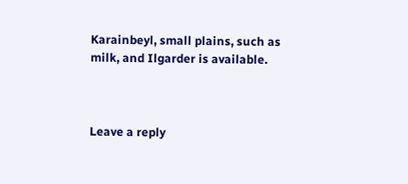Karainbeyl, small plains, such as milk, and Ilgarder is available.



Leave a reply